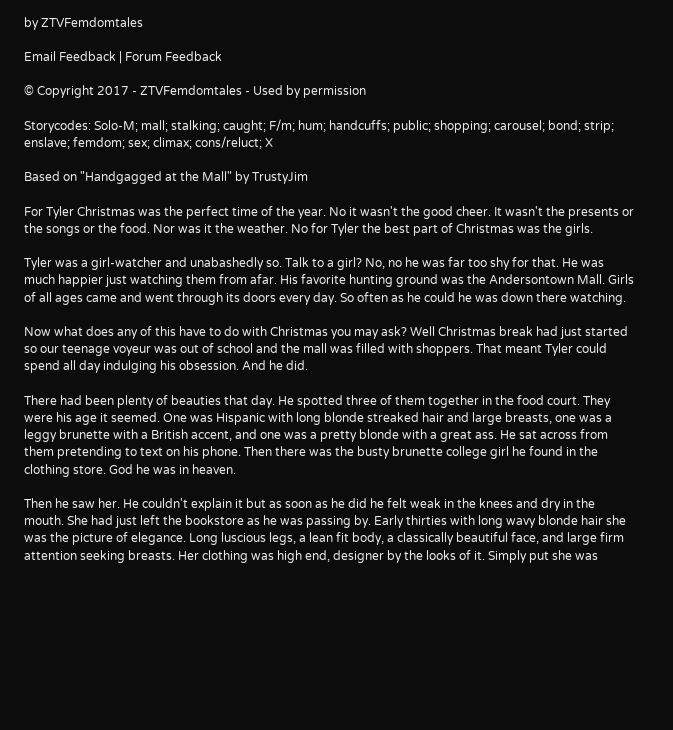by ZTVFemdomtales

Email Feedback | Forum Feedback

© Copyright 2017 - ZTVFemdomtales - Used by permission

Storycodes: Solo-M; mall; stalking; caught; F/m; hum; handcuffs; public; shopping; carousel; bond; strip; enslave; femdom; sex; climax; cons/reluct; X

Based on "Handgagged at the Mall" by TrustyJim

For Tyler Christmas was the perfect time of the year. No it wasn't the good cheer. It wasn't the presents or the songs or the food. Nor was it the weather. No for Tyler the best part of Christmas was the girls.

Tyler was a girl-watcher and unabashedly so. Talk to a girl? No, no he was far too shy for that. He was much happier just watching them from afar. His favorite hunting ground was the Andersontown Mall. Girls of all ages came and went through its doors every day. So often as he could he was down there watching.

Now what does any of this have to do with Christmas you may ask? Well Christmas break had just started so our teenage voyeur was out of school and the mall was filled with shoppers. That meant Tyler could spend all day indulging his obsession. And he did.

There had been plenty of beauties that day. He spotted three of them together in the food court. They were his age it seemed. One was Hispanic with long blonde streaked hair and large breasts, one was a leggy brunette with a British accent, and one was a pretty blonde with a great ass. He sat across from them pretending to text on his phone. Then there was the busty brunette college girl he found in the clothing store. God he was in heaven.

Then he saw her. He couldn't explain it but as soon as he did he felt weak in the knees and dry in the mouth. She had just left the bookstore as he was passing by. Early thirties with long wavy blonde hair she was the picture of elegance. Long luscious legs, a lean fit body, a classically beautiful face, and large firm attention seeking breasts. Her clothing was high end, designer by the looks of it. Simply put she was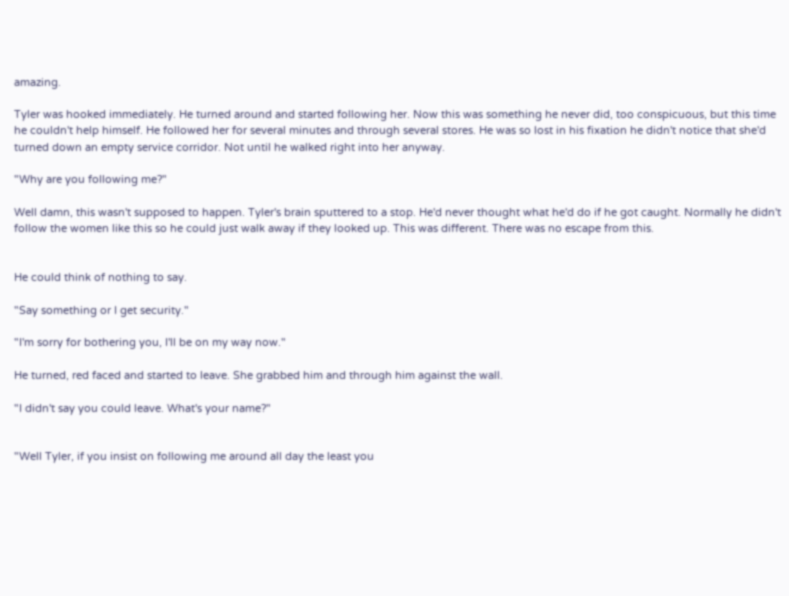amazing.

Tyler was hooked immediately. He turned around and started following her. Now this was something he never did, too conspicuous, but this time he couldn't help himself. He followed her for several minutes and through several stores. He was so lost in his fixation he didn't notice that she'd turned down an empty service corridor. Not until he walked right into her anyway.

"Why are you following me?"

Well damn, this wasn't supposed to happen. Tyler's brain sputtered to a stop. He'd never thought what he'd do if he got caught. Normally he didn't follow the women like this so he could just walk away if they looked up. This was different. There was no escape from this.


He could think of nothing to say.

"Say something or I get security."

"I'm sorry for bothering you, I'll be on my way now."

He turned, red faced and started to leave. She grabbed him and through him against the wall.

"I didn't say you could leave. What's your name?"


"Well Tyler, if you insist on following me around all day the least you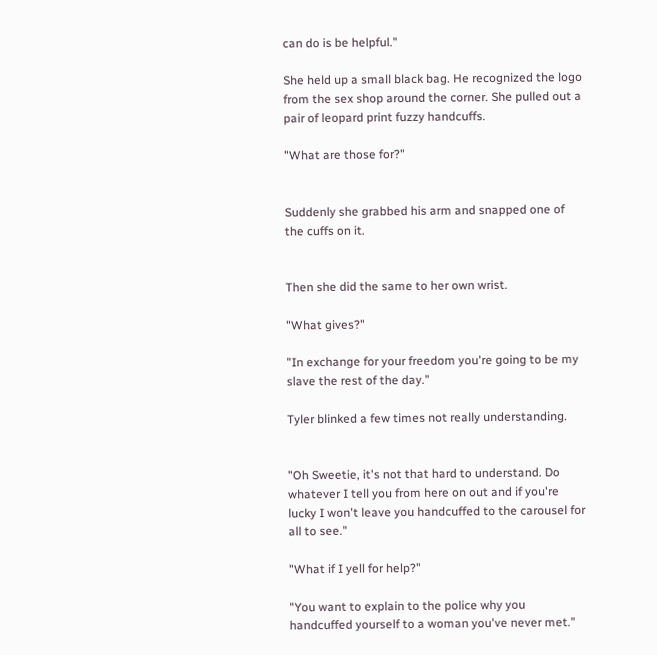can do is be helpful."

She held up a small black bag. He recognized the logo from the sex shop around the corner. She pulled out a pair of leopard print fuzzy handcuffs.

"What are those for?"


Suddenly she grabbed his arm and snapped one of the cuffs on it.


Then she did the same to her own wrist.

"What gives?"

"In exchange for your freedom you're going to be my slave the rest of the day."

Tyler blinked a few times not really understanding.


"Oh Sweetie, it's not that hard to understand. Do whatever I tell you from here on out and if you're lucky I won't leave you handcuffed to the carousel for all to see."

"What if I yell for help?"

"You want to explain to the police why you handcuffed yourself to a woman you've never met."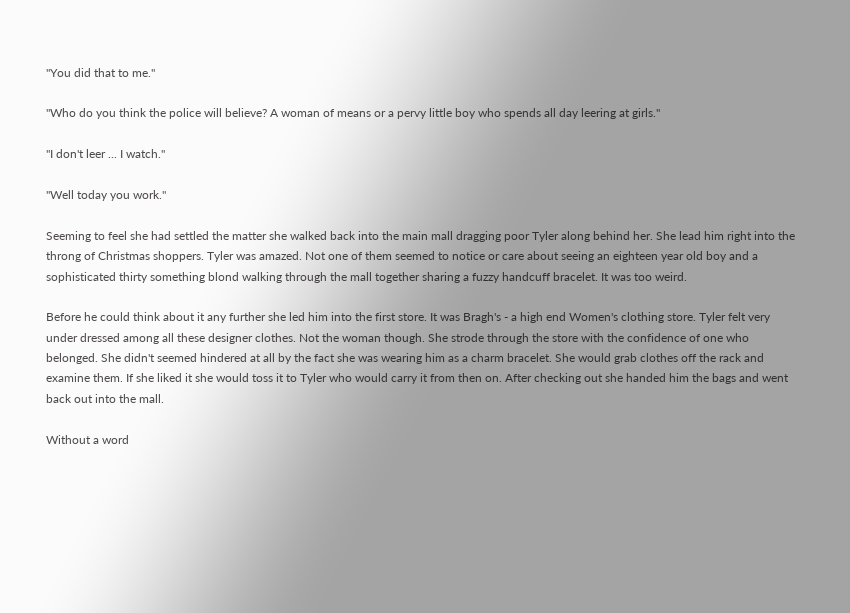"You did that to me."

"Who do you think the police will believe? A woman of means or a pervy little boy who spends all day leering at girls."

"I don't leer ... I watch."

"Well today you work."

Seeming to feel she had settled the matter she walked back into the main mall dragging poor Tyler along behind her. She lead him right into the throng of Christmas shoppers. Tyler was amazed. Not one of them seemed to notice or care about seeing an eighteen year old boy and a sophisticated thirty something blond walking through the mall together sharing a fuzzy handcuff bracelet. It was too weird.

Before he could think about it any further she led him into the first store. It was Bragh's - a high end Women's clothing store. Tyler felt very under dressed among all these designer clothes. Not the woman though. She strode through the store with the confidence of one who belonged. She didn't seemed hindered at all by the fact she was wearing him as a charm bracelet. She would grab clothes off the rack and examine them. If she liked it she would toss it to Tyler who would carry it from then on. After checking out she handed him the bags and went back out into the mall.

Without a word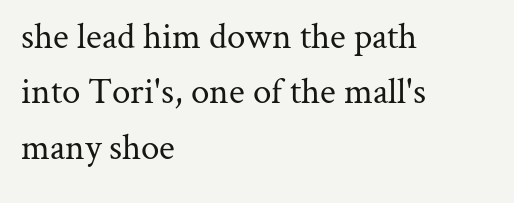she lead him down the path into Tori's, one of the mall's many shoe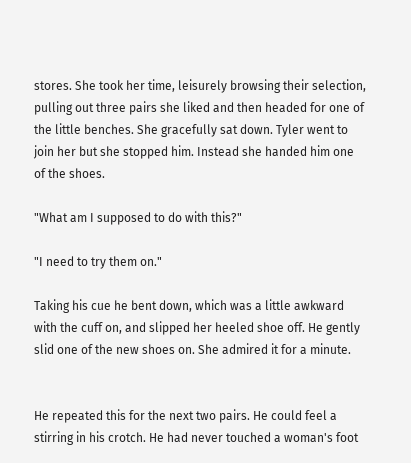stores. She took her time, leisurely browsing their selection, pulling out three pairs she liked and then headed for one of the little benches. She gracefully sat down. Tyler went to join her but she stopped him. Instead she handed him one of the shoes.

"What am I supposed to do with this?"

"I need to try them on."

Taking his cue he bent down, which was a little awkward with the cuff on, and slipped her heeled shoe off. He gently slid one of the new shoes on. She admired it for a minute.


He repeated this for the next two pairs. He could feel a stirring in his crotch. He had never touched a woman's foot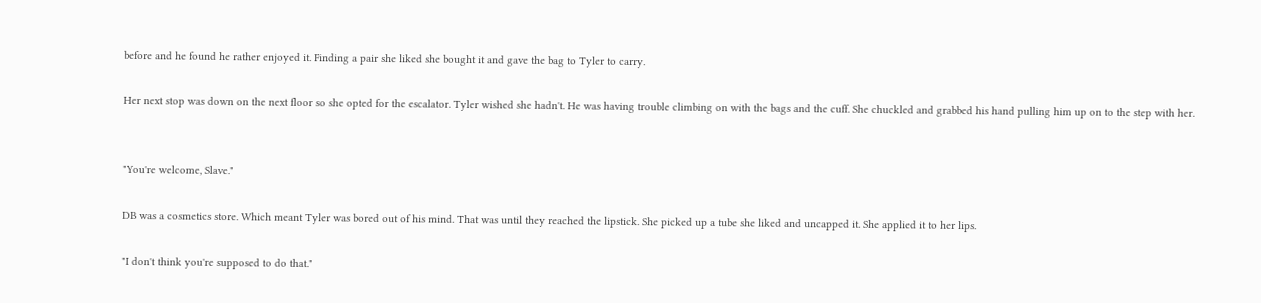before and he found he rather enjoyed it. Finding a pair she liked she bought it and gave the bag to Tyler to carry.

Her next stop was down on the next floor so she opted for the escalator. Tyler wished she hadn't. He was having trouble climbing on with the bags and the cuff. She chuckled and grabbed his hand pulling him up on to the step with her.


"You're welcome, Slave."

DB was a cosmetics store. Which meant Tyler was bored out of his mind. That was until they reached the lipstick. She picked up a tube she liked and uncapped it. She applied it to her lips.

"I don't think you're supposed to do that."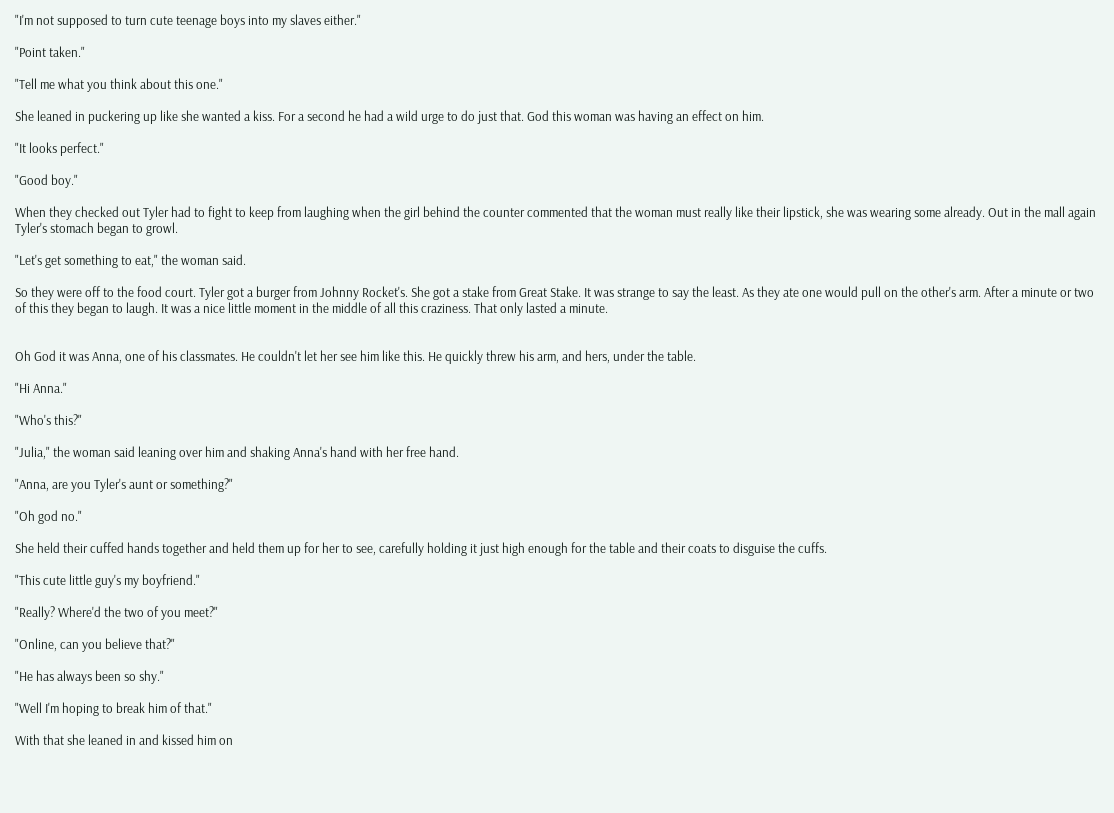"I'm not supposed to turn cute teenage boys into my slaves either."

"Point taken."

"Tell me what you think about this one."

She leaned in puckering up like she wanted a kiss. For a second he had a wild urge to do just that. God this woman was having an effect on him.

"It looks perfect."

"Good boy."

When they checked out Tyler had to fight to keep from laughing when the girl behind the counter commented that the woman must really like their lipstick, she was wearing some already. Out in the mall again Tyler's stomach began to growl.

"Let's get something to eat," the woman said.

So they were off to the food court. Tyler got a burger from Johnny Rocket's. She got a stake from Great Stake. It was strange to say the least. As they ate one would pull on the other's arm. After a minute or two of this they began to laugh. It was a nice little moment in the middle of all this craziness. That only lasted a minute.


Oh God it was Anna, one of his classmates. He couldn't let her see him like this. He quickly threw his arm, and hers, under the table.

"Hi Anna."

"Who's this?"

"Julia," the woman said leaning over him and shaking Anna's hand with her free hand.

"Anna, are you Tyler's aunt or something?"

"Oh god no."

She held their cuffed hands together and held them up for her to see, carefully holding it just high enough for the table and their coats to disguise the cuffs.

"This cute little guy's my boyfriend."

"Really? Where'd the two of you meet?"

"Online, can you believe that?"

"He has always been so shy."

"Well I'm hoping to break him of that."

With that she leaned in and kissed him on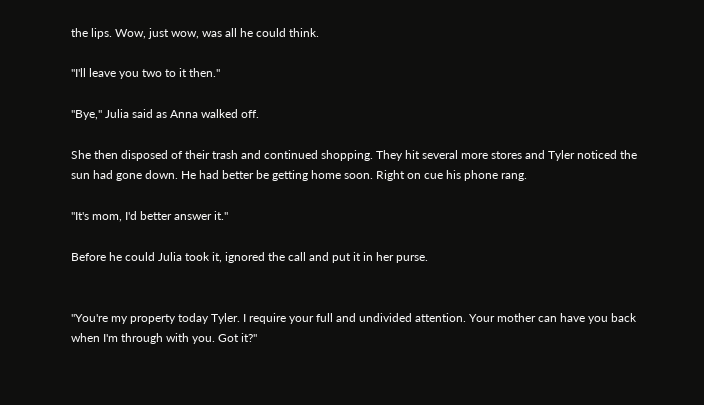the lips. Wow, just wow, was all he could think.

"I'll leave you two to it then."

"Bye," Julia said as Anna walked off.

She then disposed of their trash and continued shopping. They hit several more stores and Tyler noticed the sun had gone down. He had better be getting home soon. Right on cue his phone rang.

"It's mom, I'd better answer it."

Before he could Julia took it, ignored the call and put it in her purse.


"You're my property today Tyler. I require your full and undivided attention. Your mother can have you back when I'm through with you. Got it?"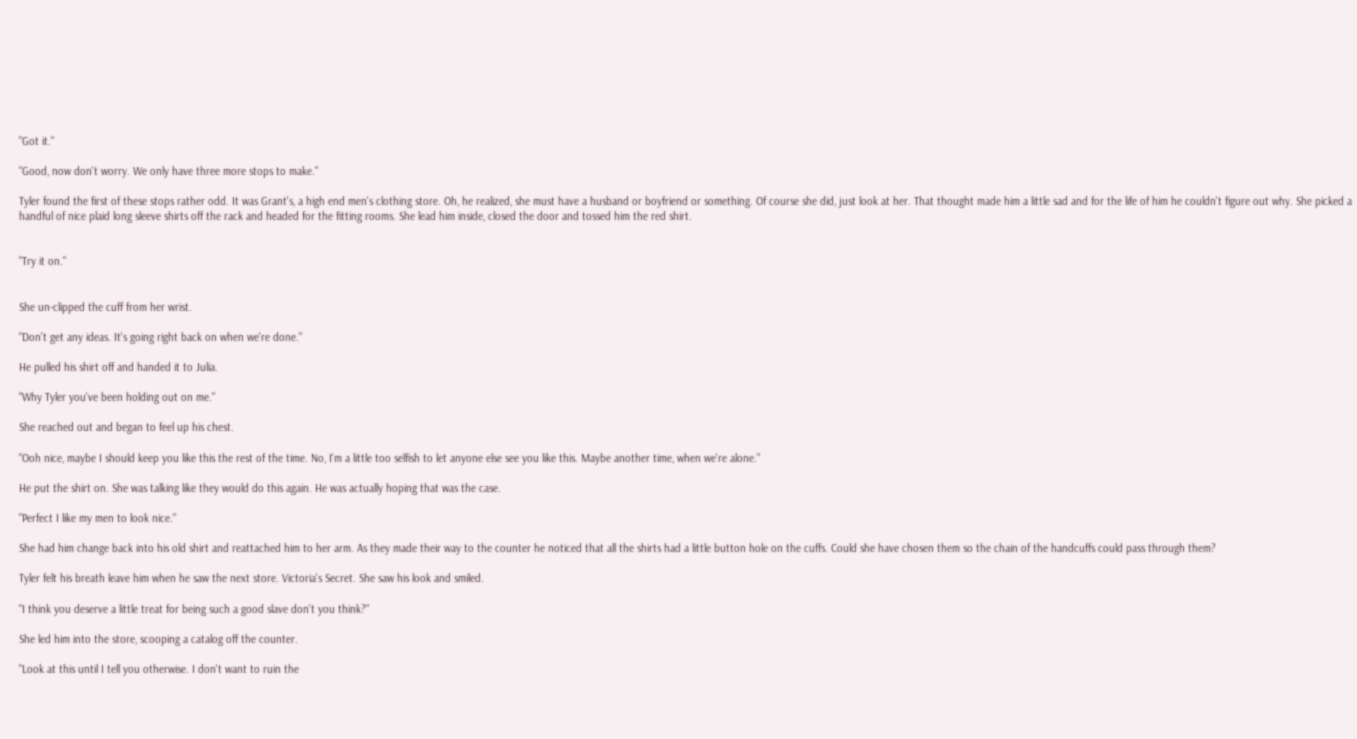"Got it."

"Good, now don't worry. We only have three more stops to make."

Tyler found the first of these stops rather odd. It was Grant's, a high end men's clothing store. Oh, he realized, she must have a husband or boyfriend or something. Of course she did, just look at her. That thought made him a little sad and for the life of him he couldn't figure out why. She picked a handful of nice plaid long sleeve shirts off the rack and headed for the fitting rooms. She lead him inside, closed the door and tossed him the red shirt.


"Try it on."


She un-clipped the cuff from her wrist.

"Don't get any ideas. It's going right back on when we're done."

He pulled his shirt off and handed it to Julia.

"Why Tyler you've been holding out on me."

She reached out and began to feel up his chest.

"Ooh nice, maybe I should keep you like this the rest of the time. No, I'm a little too selfish to let anyone else see you like this. Maybe another time, when we're alone."

He put the shirt on. She was talking like they would do this again. He was actually hoping that was the case.

"Perfect I like my men to look nice."

She had him change back into his old shirt and reattached him to her arm. As they made their way to the counter he noticed that all the shirts had a little button hole on the cuffs. Could she have chosen them so the chain of the handcuffs could pass through them?

Tyler felt his breath leave him when he saw the next store. Victoria's Secret. She saw his look and smiled.

"I think you deserve a little treat for being such a good slave don't you think?"

She led him into the store, scooping a catalog off the counter.

"Look at this until I tell you otherwise. I don't want to ruin the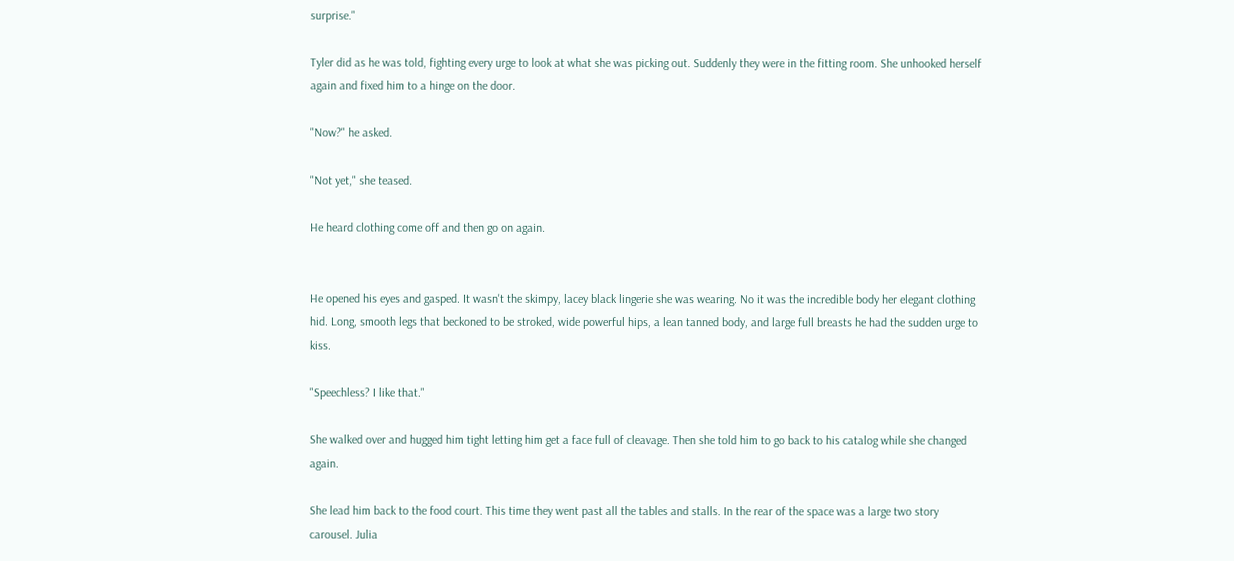surprise."

Tyler did as he was told, fighting every urge to look at what she was picking out. Suddenly they were in the fitting room. She unhooked herself again and fixed him to a hinge on the door.

"Now?" he asked.

"Not yet," she teased.

He heard clothing come off and then go on again.


He opened his eyes and gasped. It wasn't the skimpy, lacey black lingerie she was wearing. No it was the incredible body her elegant clothing hid. Long, smooth legs that beckoned to be stroked, wide powerful hips, a lean tanned body, and large full breasts he had the sudden urge to kiss.

"Speechless? I like that."

She walked over and hugged him tight letting him get a face full of cleavage. Then she told him to go back to his catalog while she changed again.

She lead him back to the food court. This time they went past all the tables and stalls. In the rear of the space was a large two story carousel. Julia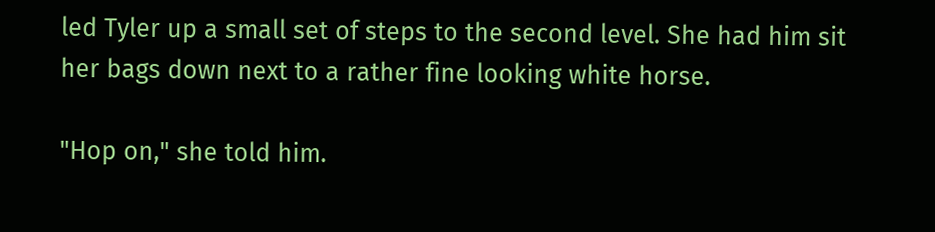led Tyler up a small set of steps to the second level. She had him sit her bags down next to a rather fine looking white horse.

"Hop on," she told him.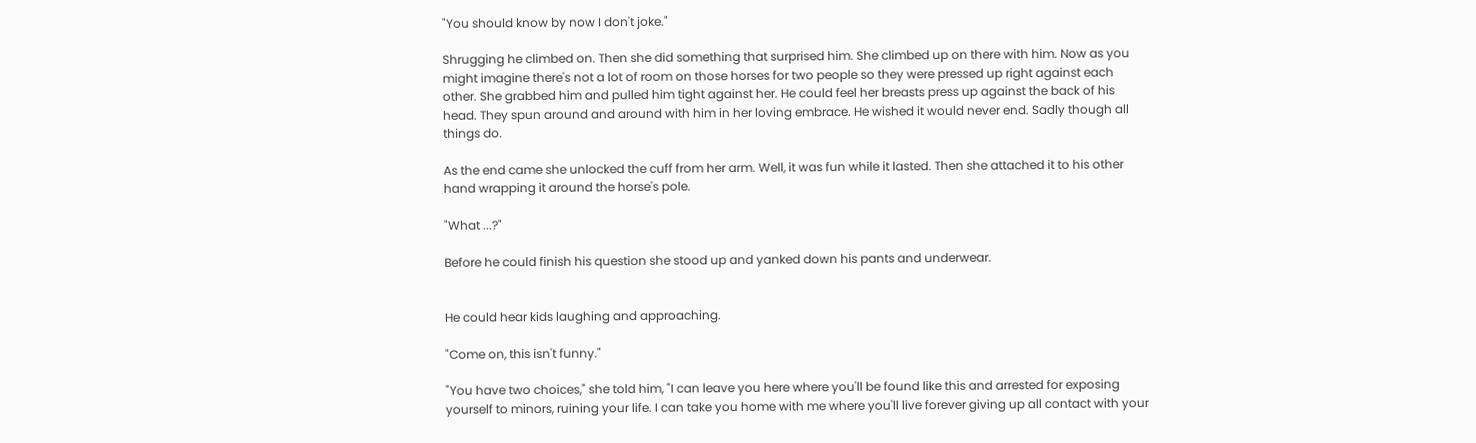"You should know by now I don't joke."

Shrugging he climbed on. Then she did something that surprised him. She climbed up on there with him. Now as you might imagine there's not a lot of room on those horses for two people so they were pressed up right against each other. She grabbed him and pulled him tight against her. He could feel her breasts press up against the back of his head. They spun around and around with him in her loving embrace. He wished it would never end. Sadly though all things do.

As the end came she unlocked the cuff from her arm. Well, it was fun while it lasted. Then she attached it to his other hand wrapping it around the horse's pole.

"What ...?"

Before he could finish his question she stood up and yanked down his pants and underwear.


He could hear kids laughing and approaching.

"Come on, this isn't funny."

"You have two choices," she told him, "I can leave you here where you'll be found like this and arrested for exposing yourself to minors, ruining your life. I can take you home with me where you'll live forever giving up all contact with your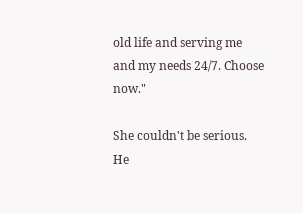old life and serving me and my needs 24/7. Choose now."

She couldn't be serious. He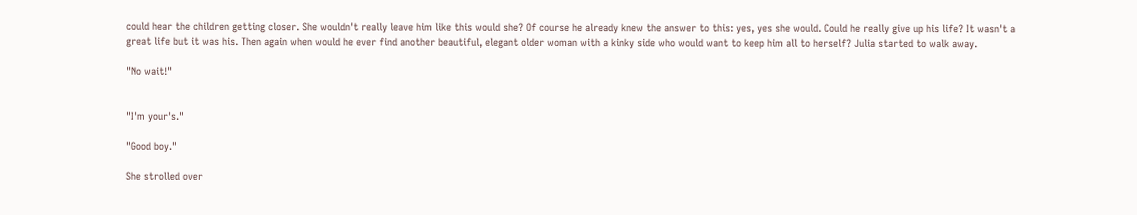could hear the children getting closer. She wouldn't really leave him like this would she? Of course he already knew the answer to this: yes, yes she would. Could he really give up his life? It wasn't a great life but it was his. Then again when would he ever find another beautiful, elegant older woman with a kinky side who would want to keep him all to herself? Julia started to walk away.

"No wait!"


"I'm your's."

"Good boy."

She strolled over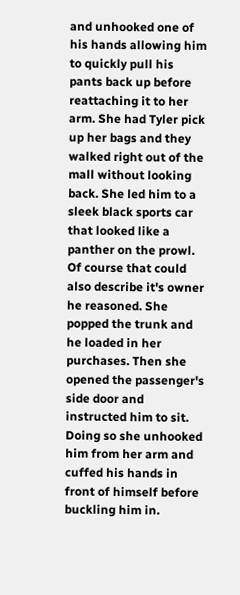and unhooked one of his hands allowing him to quickly pull his pants back up before reattaching it to her arm. She had Tyler pick up her bags and they walked right out of the mall without looking back. She led him to a sleek black sports car that looked like a panther on the prowl. Of course that could also describe it's owner he reasoned. She popped the trunk and he loaded in her purchases. Then she opened the passenger's side door and instructed him to sit. Doing so she unhooked him from her arm and cuffed his hands in front of himself before buckling him in.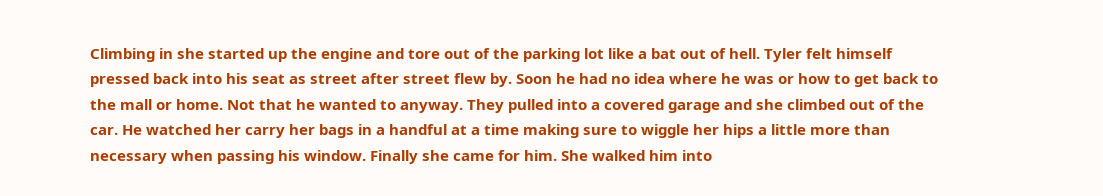Climbing in she started up the engine and tore out of the parking lot like a bat out of hell. Tyler felt himself pressed back into his seat as street after street flew by. Soon he had no idea where he was or how to get back to the mall or home. Not that he wanted to anyway. They pulled into a covered garage and she climbed out of the car. He watched her carry her bags in a handful at a time making sure to wiggle her hips a little more than necessary when passing his window. Finally she came for him. She walked him into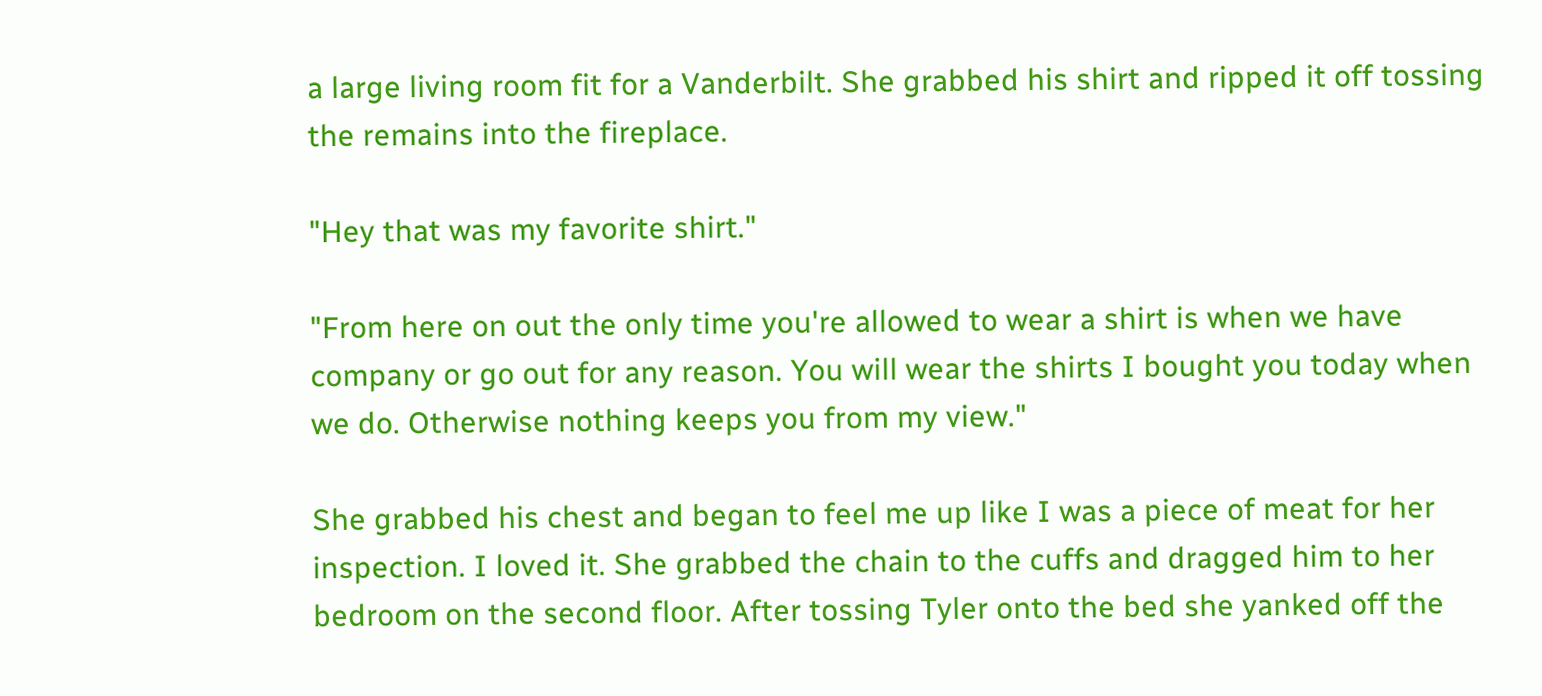a large living room fit for a Vanderbilt. She grabbed his shirt and ripped it off tossing the remains into the fireplace.

"Hey that was my favorite shirt."

"From here on out the only time you're allowed to wear a shirt is when we have company or go out for any reason. You will wear the shirts I bought you today when we do. Otherwise nothing keeps you from my view."

She grabbed his chest and began to feel me up like I was a piece of meat for her inspection. I loved it. She grabbed the chain to the cuffs and dragged him to her bedroom on the second floor. After tossing Tyler onto the bed she yanked off the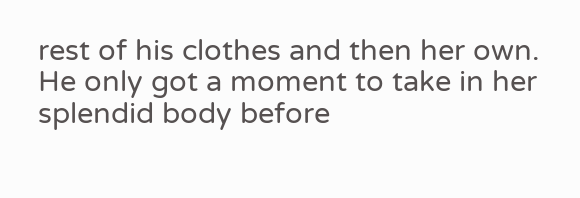rest of his clothes and then her own. He only got a moment to take in her splendid body before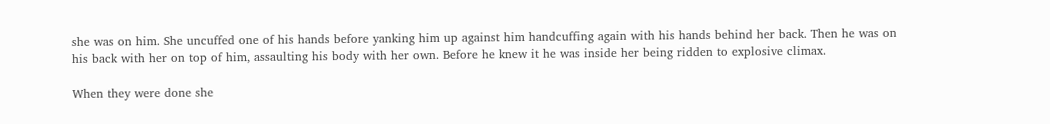she was on him. She uncuffed one of his hands before yanking him up against him handcuffing again with his hands behind her back. Then he was on his back with her on top of him, assaulting his body with her own. Before he knew it he was inside her being ridden to explosive climax.

When they were done she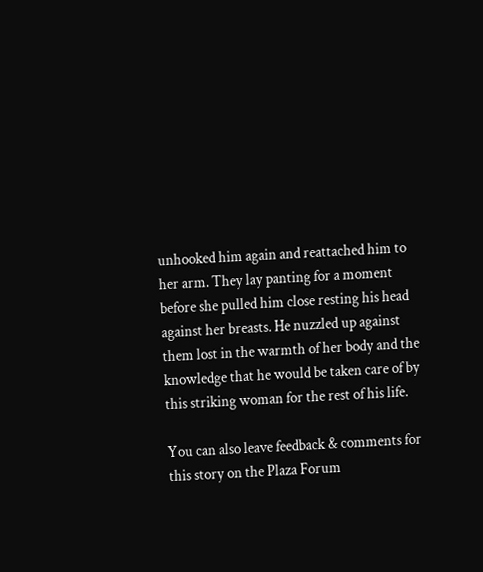unhooked him again and reattached him to her arm. They lay panting for a moment before she pulled him close resting his head against her breasts. He nuzzled up against them lost in the warmth of her body and the knowledge that he would be taken care of by this striking woman for the rest of his life.

You can also leave feedback & comments for this story on the Plaza Forum